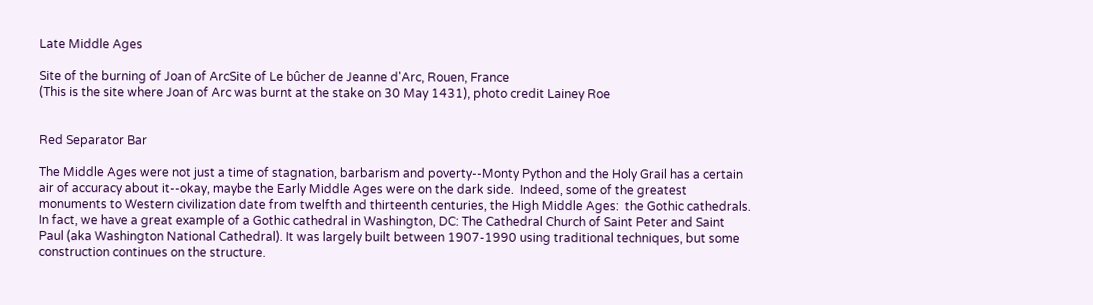Late Middle Ages

Site of the burning of Joan of ArcSite of Le bûcher de Jeanne d'Arc, Rouen, France
(This is the site where Joan of Arc was burnt at the stake on 30 May 1431), photo credit Lainey Roe


Red Separator Bar

The Middle Ages were not just a time of stagnation, barbarism and poverty--Monty Python and the Holy Grail has a certain air of accuracy about it--okay, maybe the Early Middle Ages were on the dark side.  Indeed, some of the greatest monuments to Western civilization date from twelfth and thirteenth centuries, the High Middle Ages:  the Gothic cathedrals. In fact, we have a great example of a Gothic cathedral in Washington, DC: The Cathedral Church of Saint Peter and Saint Paul (aka Washington National Cathedral). It was largely built between 1907-1990 using traditional techniques, but some construction continues on the structure.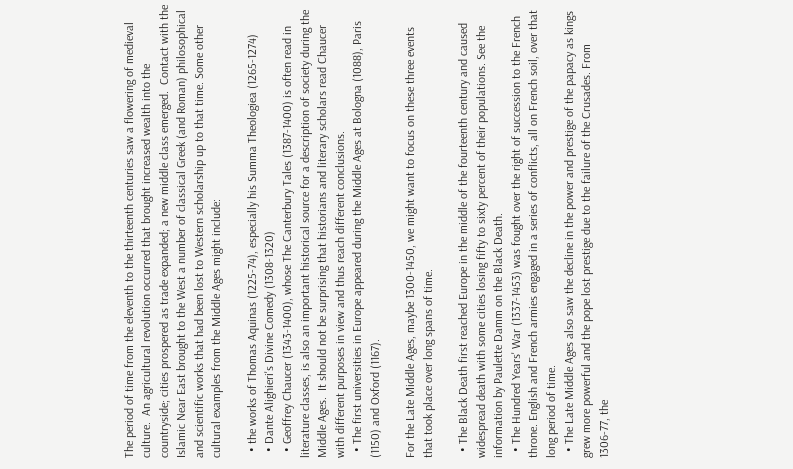The period of time from the eleventh to the thirteenth centuries saw a flowering of medieval culture.  An agricultural revolution occurred that brought increased wealth into the countryside; cities prospered as trade expanded; a new middle class emerged.  Contact with the Islamic Near East brought to the West a number of classical Greek (and Roman) philosophical and scientific works that had been lost to Western scholarship up to that time. Some other cultural examples from the Middle Ages might include:

  • the works of Thomas Aquinas (1225-74), especially his Summa Theologiea (1265-1274)
  • Dante Alighieri's Divine Comedy (1308-1320)
  • Geoffrey Chaucer (1343-1400), whose The Canterbury Tales (1387-1400) is often read in literature classes, is also an important historical source for a description of society during the Middle Ages.  It should not be surprising that historians and literary scholars read Chaucer with different purposes in view and thus reach different conclusions.
  • The first universities in Europe appeared during the Middle Ages at Bologna (1088), Paris (1150) and Oxford (1167).

For the Late Middle Ages, maybe 1300-1450, we might want to focus on these three events that took place over long spans of time.

  • The Black Death first reached Europe in the middle of the fourteenth century and caused widespread death with some cities losing fifty to sixty percent of their populations. See the information by Paulette Damm on the Black Death.
  • The Hundred Years' War (1337-1453) was fought over the right of succession to the French throne. English and French armies engaged in a series of conflicts, all on French soil, over that long period of time.
  • The Late Middle Ages also saw the decline in the power and prestige of the papacy as kings grew more powerful and the pope lost prestige due to the failure of the Crusades. From 1306-77, the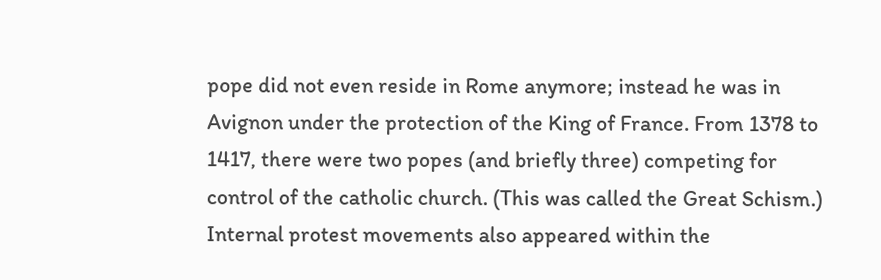pope did not even reside in Rome anymore; instead he was in Avignon under the protection of the King of France. From 1378 to 1417, there were two popes (and briefly three) competing for control of the catholic church. (This was called the Great Schism.) Internal protest movements also appeared within the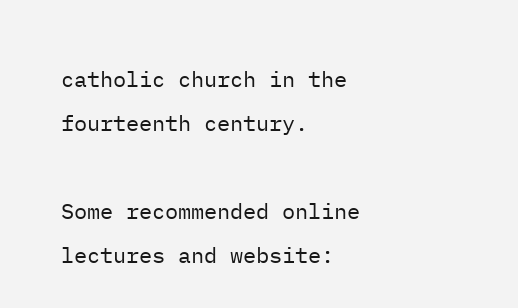catholic church in the fourteenth century.

Some recommended online lectures and website: